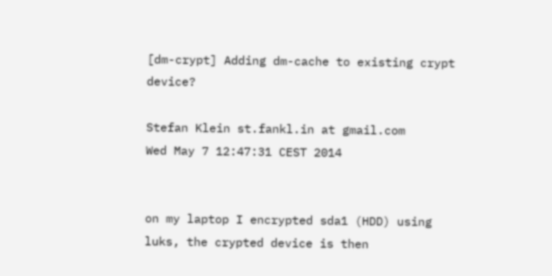[dm-crypt] Adding dm-cache to existing crypt device?

Stefan Klein st.fankl.in at gmail.com
Wed May 7 12:47:31 CEST 2014


on my laptop I encrypted sda1 (HDD) using luks, the crypted device is then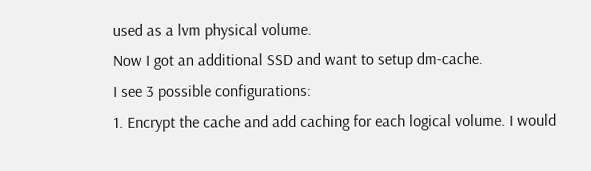used as a lvm physical volume.
Now I got an additional SSD and want to setup dm-cache.
I see 3 possible configurations:
1. Encrypt the cache and add caching for each logical volume. I would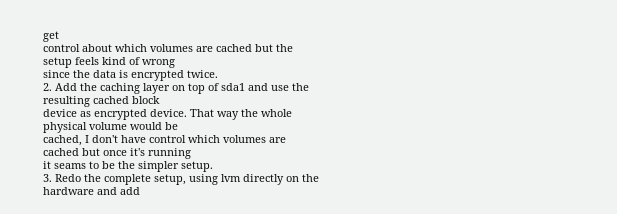get
control about which volumes are cached but the setup feels kind of wrong
since the data is encrypted twice.
2. Add the caching layer on top of sda1 and use the resulting cached block
device as encrypted device. That way the whole physical volume would be
cached, I don't have control which volumes are cached but once it's running
it seams to be the simpler setup.
3. Redo the complete setup, using lvm directly on the hardware and add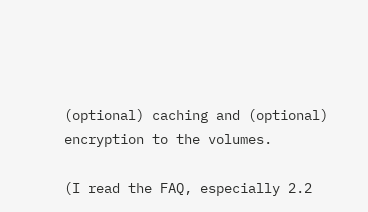(optional) caching and (optional) encryption to the volumes.

(I read the FAQ, especially 2.2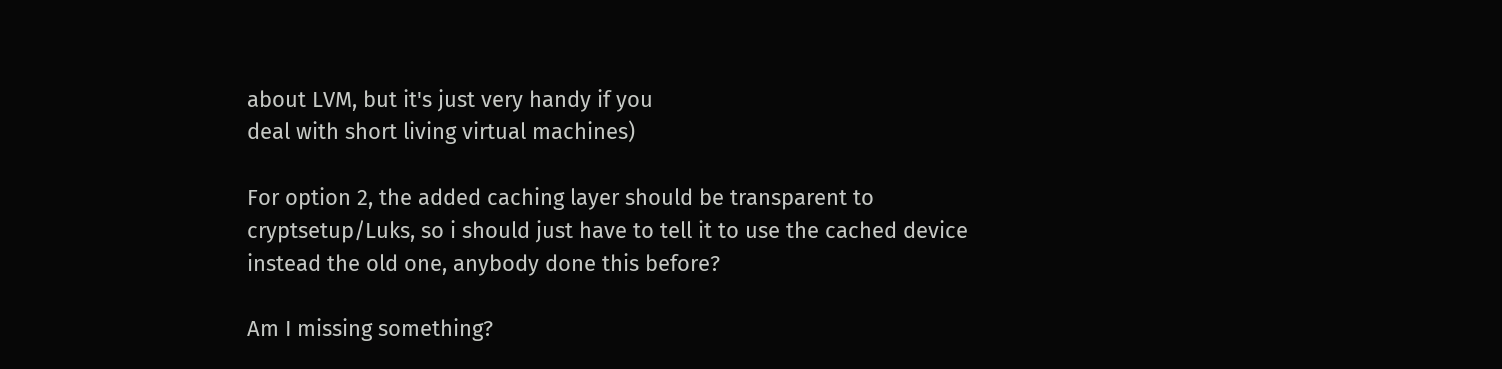about LVM, but it's just very handy if you
deal with short living virtual machines)

For option 2, the added caching layer should be transparent to
cryptsetup/Luks, so i should just have to tell it to use the cached device
instead the old one, anybody done this before?

Am I missing something?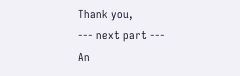Thank you,
--- next part ---
An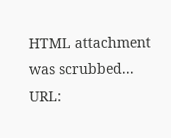HTML attachment was scrubbed...
URL: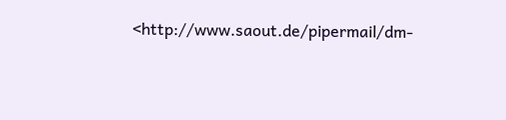<http://www.saout.de/pipermail/dm-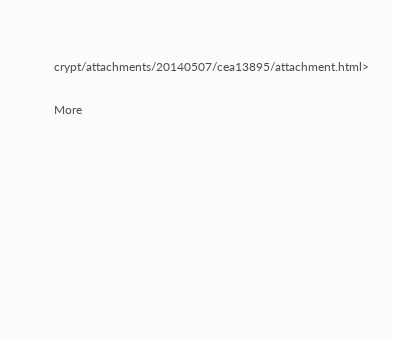crypt/attachments/20140507/cea13895/attachment.html>

More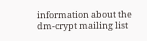information about the dm-crypt mailing list